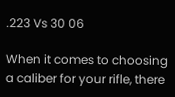.223 Vs 30 06

When it comes to choosing a caliber for your rifle, there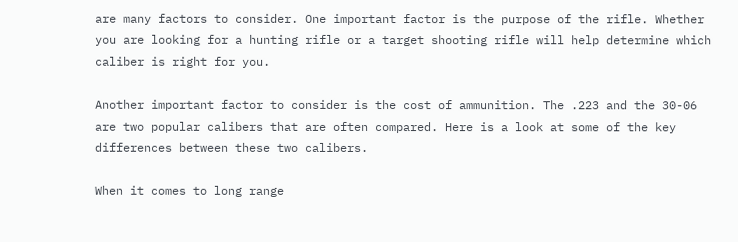are many factors to consider. One important factor is the purpose of the rifle. Whether you are looking for a hunting rifle or a target shooting rifle will help determine which caliber is right for you.

Another important factor to consider is the cost of ammunition. The .223 and the 30-06 are two popular calibers that are often compared. Here is a look at some of the key differences between these two calibers.

When it comes to long range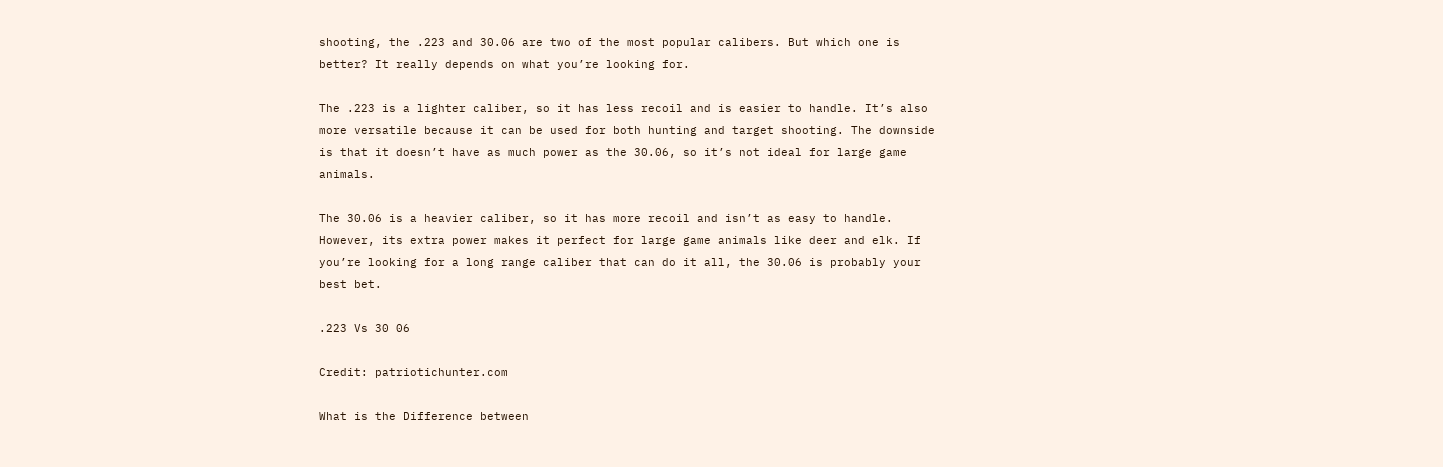shooting, the .223 and 30.06 are two of the most popular calibers. But which one is better? It really depends on what you’re looking for.

The .223 is a lighter caliber, so it has less recoil and is easier to handle. It’s also more versatile because it can be used for both hunting and target shooting. The downside is that it doesn’t have as much power as the 30.06, so it’s not ideal for large game animals.

The 30.06 is a heavier caliber, so it has more recoil and isn’t as easy to handle. However, its extra power makes it perfect for large game animals like deer and elk. If you’re looking for a long range caliber that can do it all, the 30.06 is probably your best bet.

.223 Vs 30 06

Credit: patriotichunter.com

What is the Difference between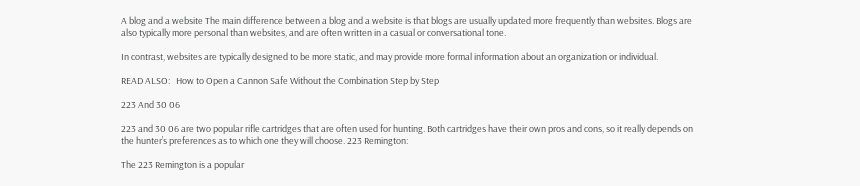A blog and a website The main difference between a blog and a website is that blogs are usually updated more frequently than websites. Blogs are also typically more personal than websites, and are often written in a casual or conversational tone.

In contrast, websites are typically designed to be more static, and may provide more formal information about an organization or individual.

READ ALSO:   How to Open a Cannon Safe Without the Combination Step by Step

223 And 30 06

223 and 30 06 are two popular rifle cartridges that are often used for hunting. Both cartridges have their own pros and cons, so it really depends on the hunter’s preferences as to which one they will choose. 223 Remington:

The 223 Remington is a popular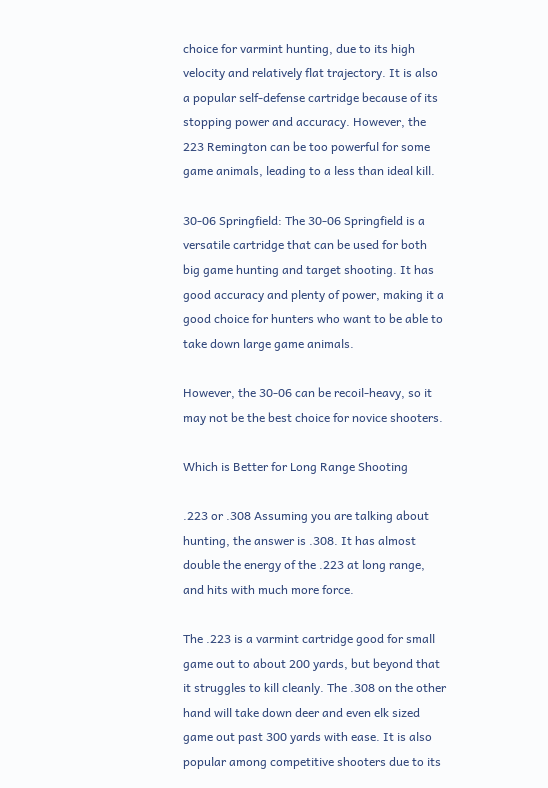choice for varmint hunting, due to its high velocity and relatively flat trajectory. It is also a popular self-defense cartridge because of its stopping power and accuracy. However, the 223 Remington can be too powerful for some game animals, leading to a less than ideal kill.

30-06 Springfield: The 30-06 Springfield is a versatile cartridge that can be used for both big game hunting and target shooting. It has good accuracy and plenty of power, making it a good choice for hunters who want to be able to take down large game animals.

However, the 30-06 can be recoil-heavy, so it may not be the best choice for novice shooters.

Which is Better for Long Range Shooting

.223 or .308 Assuming you are talking about hunting, the answer is .308. It has almost double the energy of the .223 at long range, and hits with much more force.

The .223 is a varmint cartridge good for small game out to about 200 yards, but beyond that it struggles to kill cleanly. The .308 on the other hand will take down deer and even elk sized game out past 300 yards with ease. It is also popular among competitive shooters due to its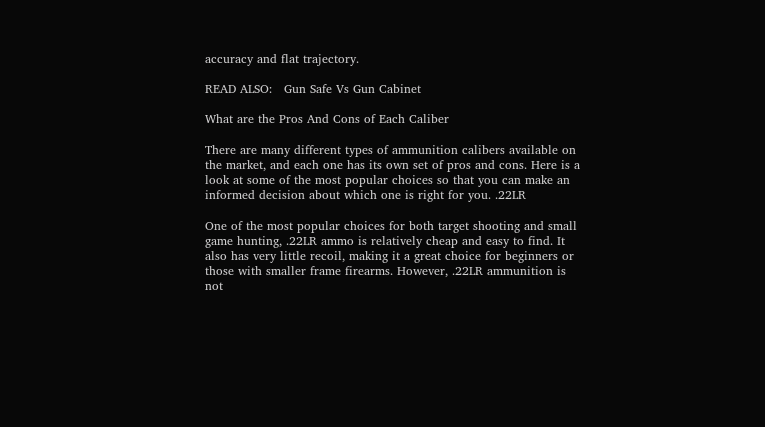accuracy and flat trajectory.

READ ALSO:   Gun Safe Vs Gun Cabinet

What are the Pros And Cons of Each Caliber

There are many different types of ammunition calibers available on the market, and each one has its own set of pros and cons. Here is a look at some of the most popular choices so that you can make an informed decision about which one is right for you. .22LR

One of the most popular choices for both target shooting and small game hunting, .22LR ammo is relatively cheap and easy to find. It also has very little recoil, making it a great choice for beginners or those with smaller frame firearms. However, .22LR ammunition is not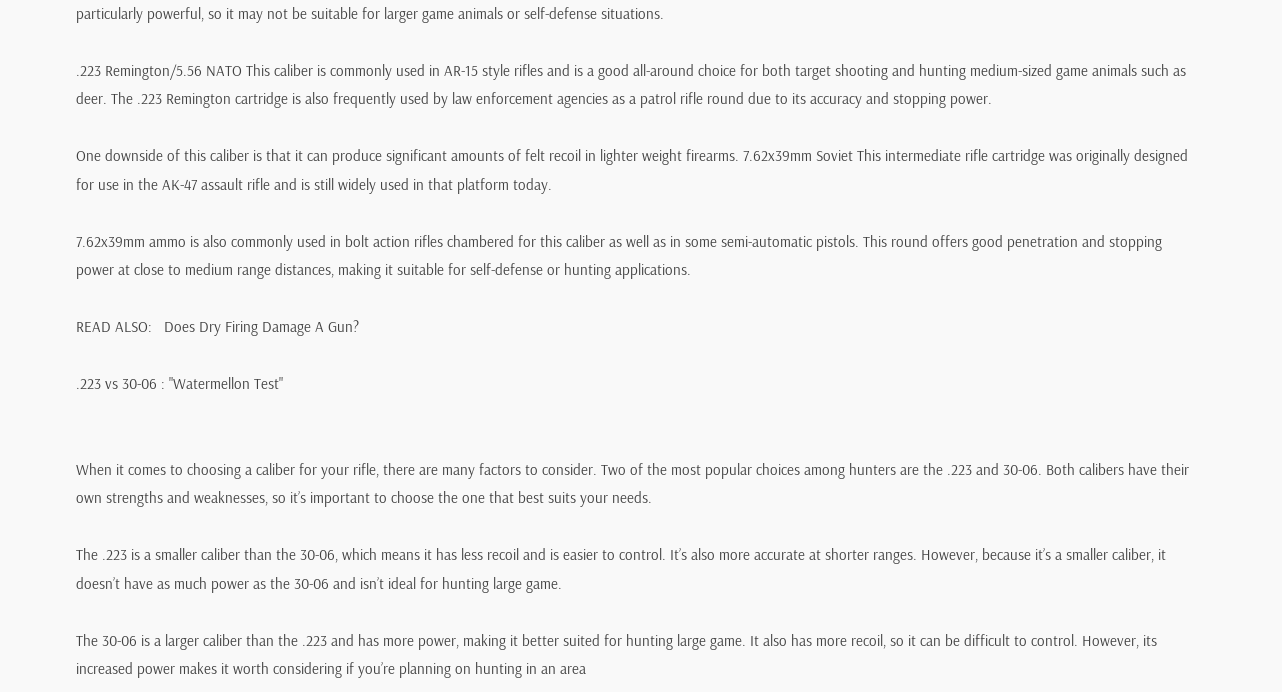particularly powerful, so it may not be suitable for larger game animals or self-defense situations.

.223 Remington/5.56 NATO This caliber is commonly used in AR-15 style rifles and is a good all-around choice for both target shooting and hunting medium-sized game animals such as deer. The .223 Remington cartridge is also frequently used by law enforcement agencies as a patrol rifle round due to its accuracy and stopping power.

One downside of this caliber is that it can produce significant amounts of felt recoil in lighter weight firearms. 7.62x39mm Soviet This intermediate rifle cartridge was originally designed for use in the AK-47 assault rifle and is still widely used in that platform today.

7.62x39mm ammo is also commonly used in bolt action rifles chambered for this caliber as well as in some semi-automatic pistols. This round offers good penetration and stopping power at close to medium range distances, making it suitable for self-defense or hunting applications.

READ ALSO:   Does Dry Firing Damage A Gun?

.223 vs 30-06 : "Watermellon Test"


When it comes to choosing a caliber for your rifle, there are many factors to consider. Two of the most popular choices among hunters are the .223 and 30-06. Both calibers have their own strengths and weaknesses, so it’s important to choose the one that best suits your needs.

The .223 is a smaller caliber than the 30-06, which means it has less recoil and is easier to control. It’s also more accurate at shorter ranges. However, because it’s a smaller caliber, it doesn’t have as much power as the 30-06 and isn’t ideal for hunting large game.

The 30-06 is a larger caliber than the .223 and has more power, making it better suited for hunting large game. It also has more recoil, so it can be difficult to control. However, its increased power makes it worth considering if you’re planning on hunting in an area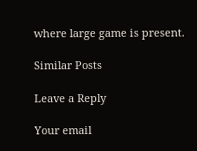where large game is present.

Similar Posts

Leave a Reply

Your email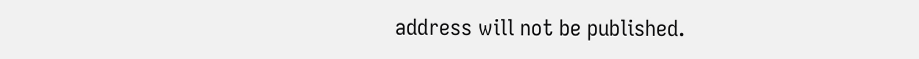address will not be published.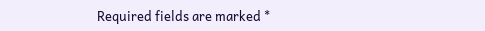Required fields are marked *